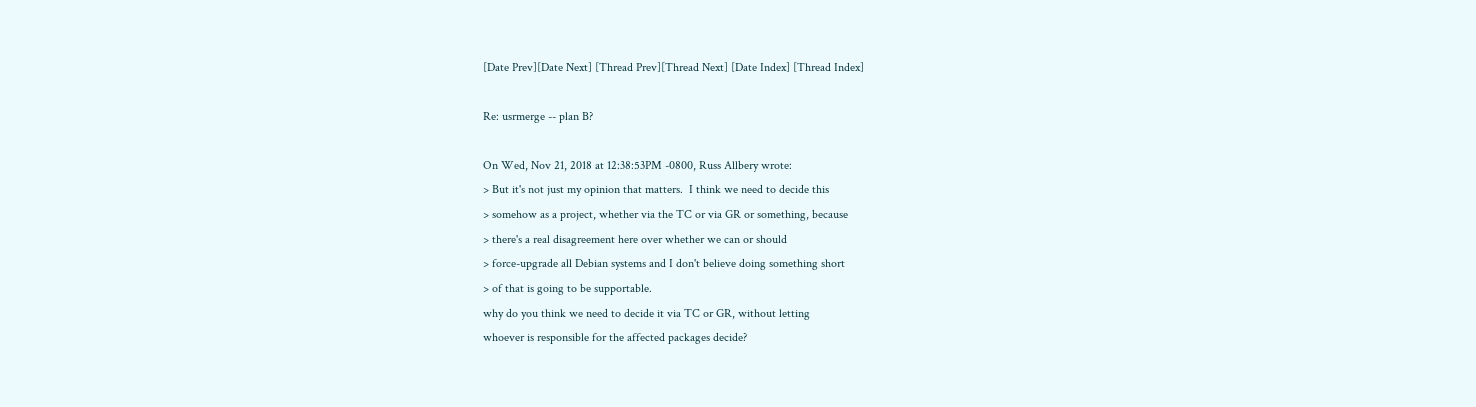[Date Prev][Date Next] [Thread Prev][Thread Next] [Date Index] [Thread Index]

Re: usrmerge -- plan B?

On Wed, Nov 21, 2018 at 12:38:53PM -0800, Russ Allbery wrote:
> But it's not just my opinion that matters.  I think we need to decide this
> somehow as a project, whether via the TC or via GR or something, because
> there's a real disagreement here over whether we can or should
> force-upgrade all Debian systems and I don't believe doing something short
> of that is going to be supportable.
why do you think we need to decide it via TC or GR, without letting
whoever is responsible for the affected packages decide?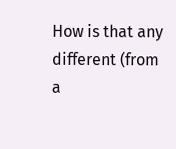How is that any different (from a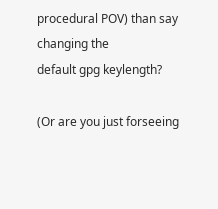procedural POV) than say changing the
default gpg keylength?

(Or are you just forseeing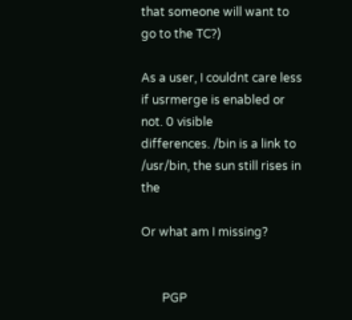that someone will want to go to the TC?)

As a user, I couldnt care less if usrmerge is enabled or not. 0 visible
differences. /bin is a link to /usr/bin, the sun still rises in the

Or what am I missing?


       PGP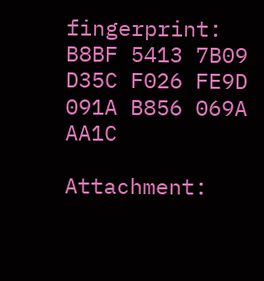fingerprint: B8BF 5413 7B09 D35C F026 FE9D 091A B856 069A AA1C

Attachment: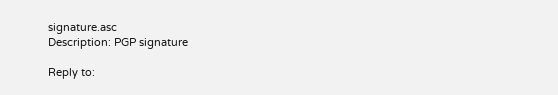signature.asc
Description: PGP signature

Reply to: